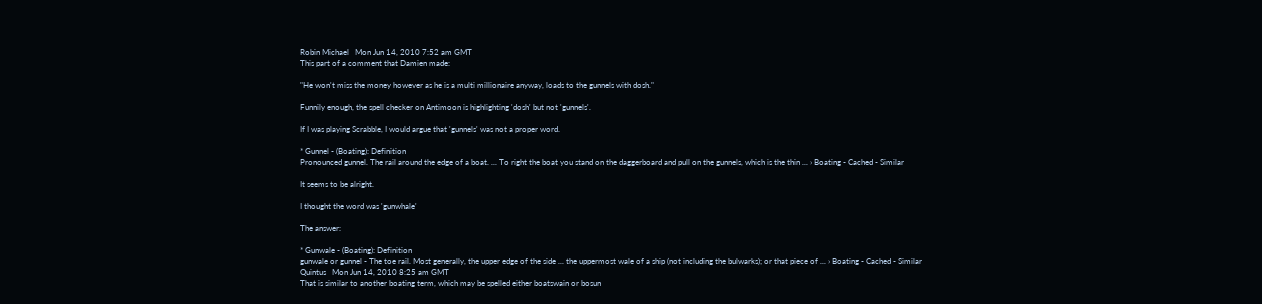Robin Michael   Mon Jun 14, 2010 7:52 am GMT
This part of a comment that Damien made:

"He won't miss the money however as he is a multi millionaire anyway, loads to the gunnels with dosh."

Funnily enough, the spell checker on Antimoon is highlighting 'dosh' but not 'gunnels'.

If I was playing Scrabble, I would argue that 'gunnels' was not a proper word.

* Gunnel - (Boating): Definition
Pronounced gunnel. The rail around the edge of a boat. ... To right the boat you stand on the daggerboard and pull on the gunnels, which is the thin ... › Boating - Cached - Similar

It seems to be alright.

I thought the word was 'gunwhale'

The answer:

* Gunwale - (Boating): Definition
gunwale or gunnel - The toe rail. Most generally, the upper edge of the side ... the uppermost wale of a ship (not including the bulwarks); or that piece of ... › Boating - Cached - Similar
Quintus   Mon Jun 14, 2010 8:25 am GMT
That is similar to another boating term, which may be spelled either boatswain or bosun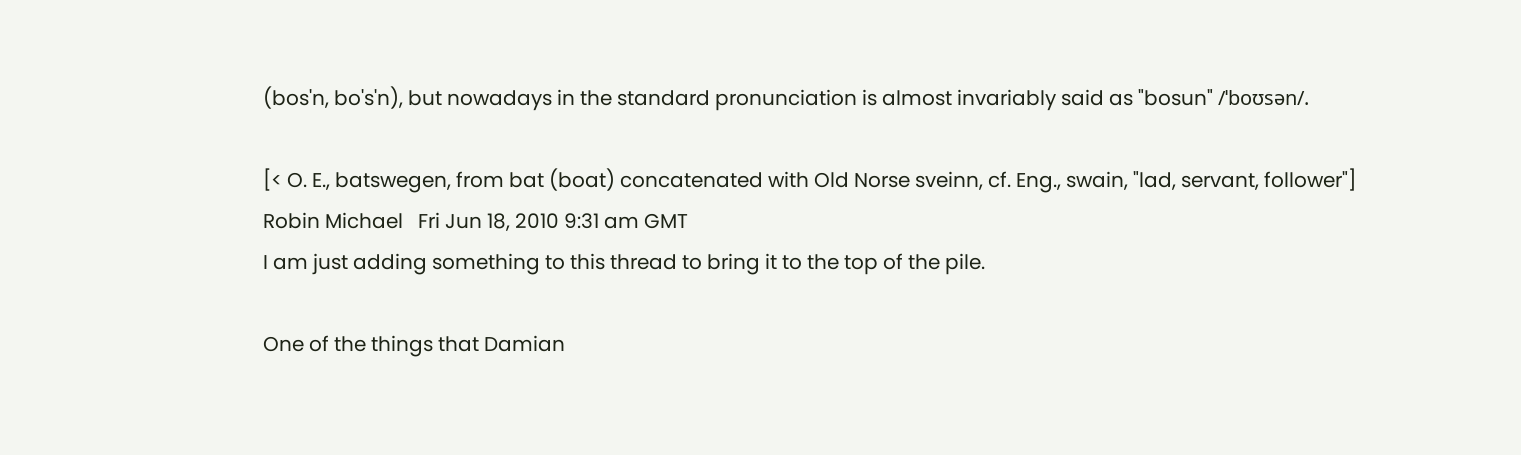(bos'n, bo's'n), but nowadays in the standard pronunciation is almost invariably said as "bosun" /ˈboʊsən/.

[< O. E., batswegen, from bat (boat) concatenated with Old Norse sveinn, cf. Eng., swain, "lad, servant, follower"]
Robin Michael   Fri Jun 18, 2010 9:31 am GMT
I am just adding something to this thread to bring it to the top of the pile.

One of the things that Damian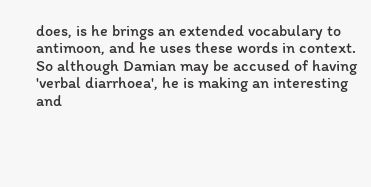does, is he brings an extended vocabulary to antimoon, and he uses these words in context. So although Damian may be accused of having 'verbal diarrhoea', he is making an interesting and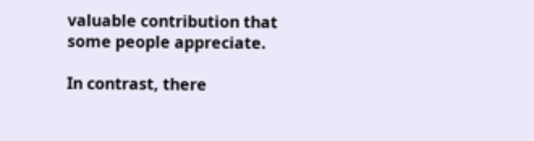valuable contribution that some people appreciate.

In contrast, there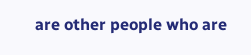are other people who are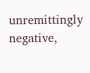unremittingly negative,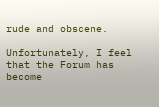rude and obscene.

Unfortunately, I feel that the Forum has become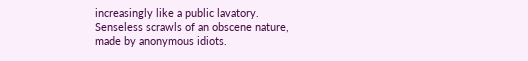increasingly like a public lavatory. Senseless scrawls of an obscene nature, made by anonymous idiots.